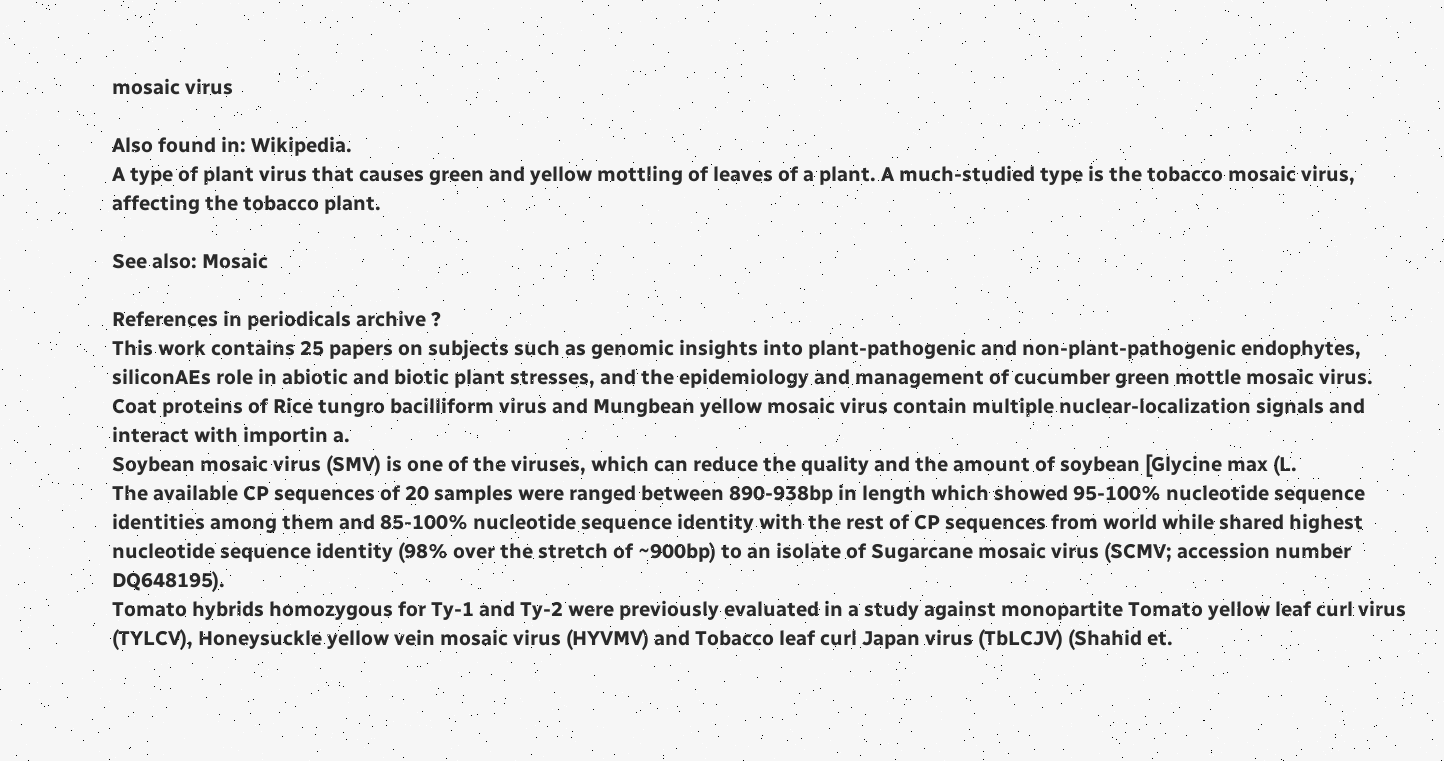mosaic virus

Also found in: Wikipedia.
A type of plant virus that causes green and yellow mottling of leaves of a plant. A much-studied type is the tobacco mosaic virus, affecting the tobacco plant.

See also: Mosaic

References in periodicals archive ?
This work contains 25 papers on subjects such as genomic insights into plant-pathogenic and non-plant-pathogenic endophytes, siliconAEs role in abiotic and biotic plant stresses, and the epidemiology and management of cucumber green mottle mosaic virus.
Coat proteins of Rice tungro bacilliform virus and Mungbean yellow mosaic virus contain multiple nuclear-localization signals and interact with importin a.
Soybean mosaic virus (SMV) is one of the viruses, which can reduce the quality and the amount of soybean [Glycine max (L.
The available CP sequences of 20 samples were ranged between 890-938bp in length which showed 95-100% nucleotide sequence identities among them and 85-100% nucleotide sequence identity with the rest of CP sequences from world while shared highest nucleotide sequence identity (98% over the stretch of ~900bp) to an isolate of Sugarcane mosaic virus (SCMV; accession number DQ648195).
Tomato hybrids homozygous for Ty-1 and Ty-2 were previously evaluated in a study against monopartite Tomato yellow leaf curl virus (TYLCV), Honeysuckle yellow vein mosaic virus (HYVMV) and Tobacco leaf curl Japan virus (TbLCJV) (Shahid et.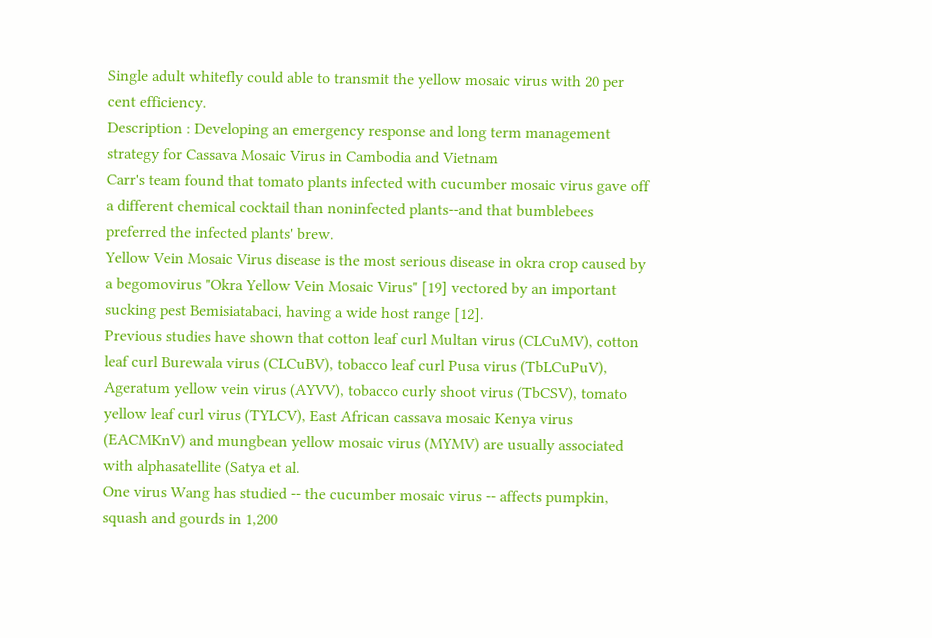Single adult whitefly could able to transmit the yellow mosaic virus with 20 per cent efficiency.
Description : Developing an emergency response and long term management strategy for Cassava Mosaic Virus in Cambodia and Vietnam
Carr's team found that tomato plants infected with cucumber mosaic virus gave off a different chemical cocktail than noninfected plants--and that bumblebees preferred the infected plants' brew.
Yellow Vein Mosaic Virus disease is the most serious disease in okra crop caused by a begomovirus "Okra Yellow Vein Mosaic Virus" [19] vectored by an important sucking pest Bemisiatabaci, having a wide host range [12].
Previous studies have shown that cotton leaf curl Multan virus (CLCuMV), cotton leaf curl Burewala virus (CLCuBV), tobacco leaf curl Pusa virus (TbLCuPuV), Ageratum yellow vein virus (AYVV), tobacco curly shoot virus (TbCSV), tomato yellow leaf curl virus (TYLCV), East African cassava mosaic Kenya virus (EACMKnV) and mungbean yellow mosaic virus (MYMV) are usually associated with alphasatellite (Satya et al.
One virus Wang has studied -- the cucumber mosaic virus -- affects pumpkin, squash and gourds in 1,200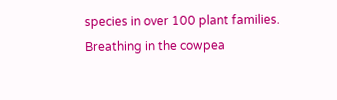species in over 100 plant families.
Breathing in the cowpea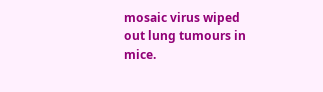mosaic virus wiped out lung tumours in mice.